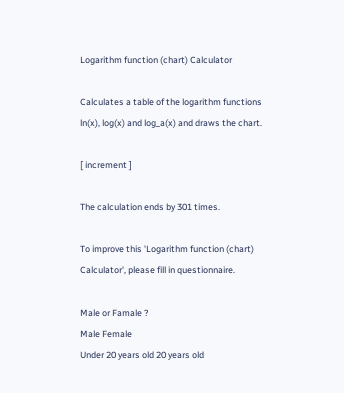Logarithm function (chart) Calculator

Calculates a table of the logarithm functions ln(x), log(x) and log_a(x) and draws the chart.

[ increment ]

The calculation ends by 301 times.

To improve this 'Logarithm function (chart) Calculator', please fill in questionnaire.

Male or Famale ?
Male Female
Under 20 years old 20 years old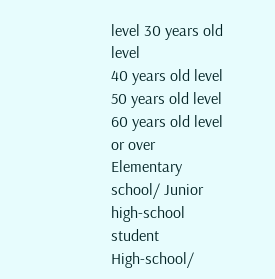level 30 years old level
40 years old level 50 years old level 60 years old level or over
Elementary school/ Junior high-school student
High-school/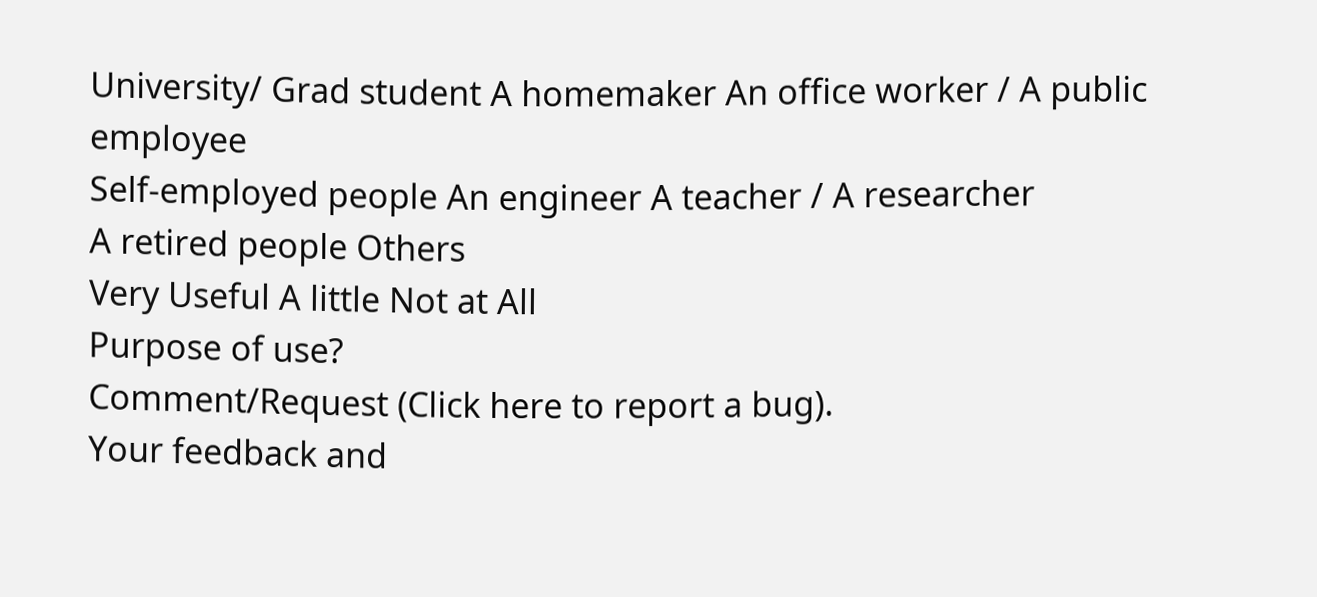University/ Grad student A homemaker An office worker / A public employee
Self-employed people An engineer A teacher / A researcher
A retired people Others
Very Useful A little Not at All
Purpose of use?
Comment/Request (Click here to report a bug).
Your feedback and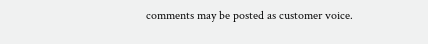comments may be posted as customer voice.